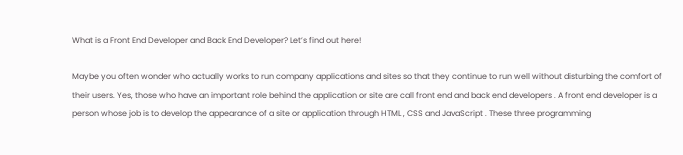What is a Front End Developer and Back End Developer? Let’s find out here!

Maybe you often wonder who actually works to run company applications and sites so that they continue to run well without disturbing the comfort of their users. Yes, those who have an important role behind the application or site are call front end and back end developers . A front end developer is a person whose job is to develop the appearance of a site or application through HTML , CSS and JavaScript . These three programming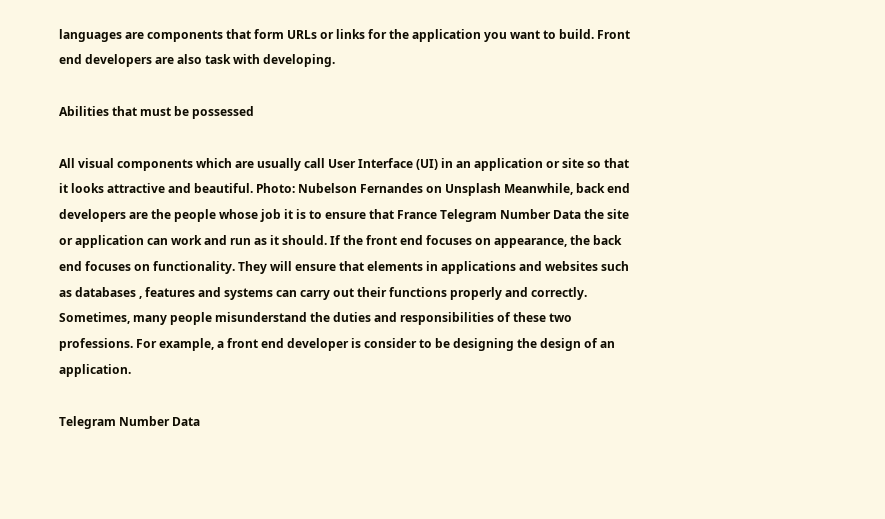languages are components that form URLs or links for the application you want to build. Front end developers are also task with developing.

Abilities that must be possessed

All visual components which are usually call User Interface (UI) in an application or site so that it looks attractive and beautiful. Photo: Nubelson Fernandes on Unsplash Meanwhile, back end developers are the people whose job it is to ensure that France Telegram Number Data the site or application can work and run as it should. If the front end focuses on appearance, the back end focuses on functionality. They will ensure that elements in applications and websites such as databases , features and systems can carry out their functions properly and correctly. Sometimes, many people misunderstand the duties and responsibilities of these two professions. For example, a front end developer is consider to be designing the design of an application.

Telegram Number Data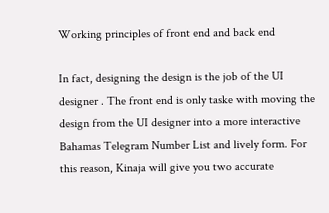Working principles of front end and back end

In fact, designing the design is the job of the UI designer . The front end is only taske with moving the design from the UI designer into a more interactive Bahamas Telegram Number List and lively form. For this reason, Kinaja will give you two accurate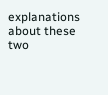explanations about these two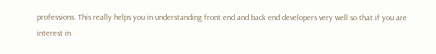professions. This really helps you in understanding front end and back end developers very well so that if you are interest in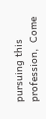pursuing this profession,  Come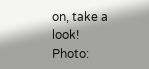on, take a look! Photo: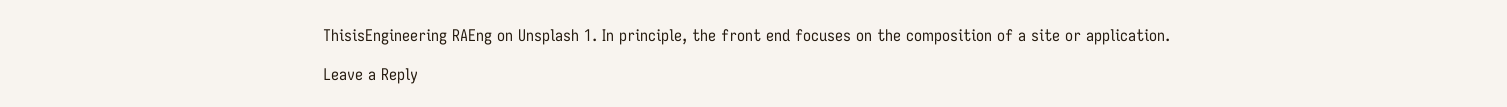ThisisEngineering RAEng on Unsplash 1. In principle, the front end focuses on the composition of a site or application.

Leave a Reply